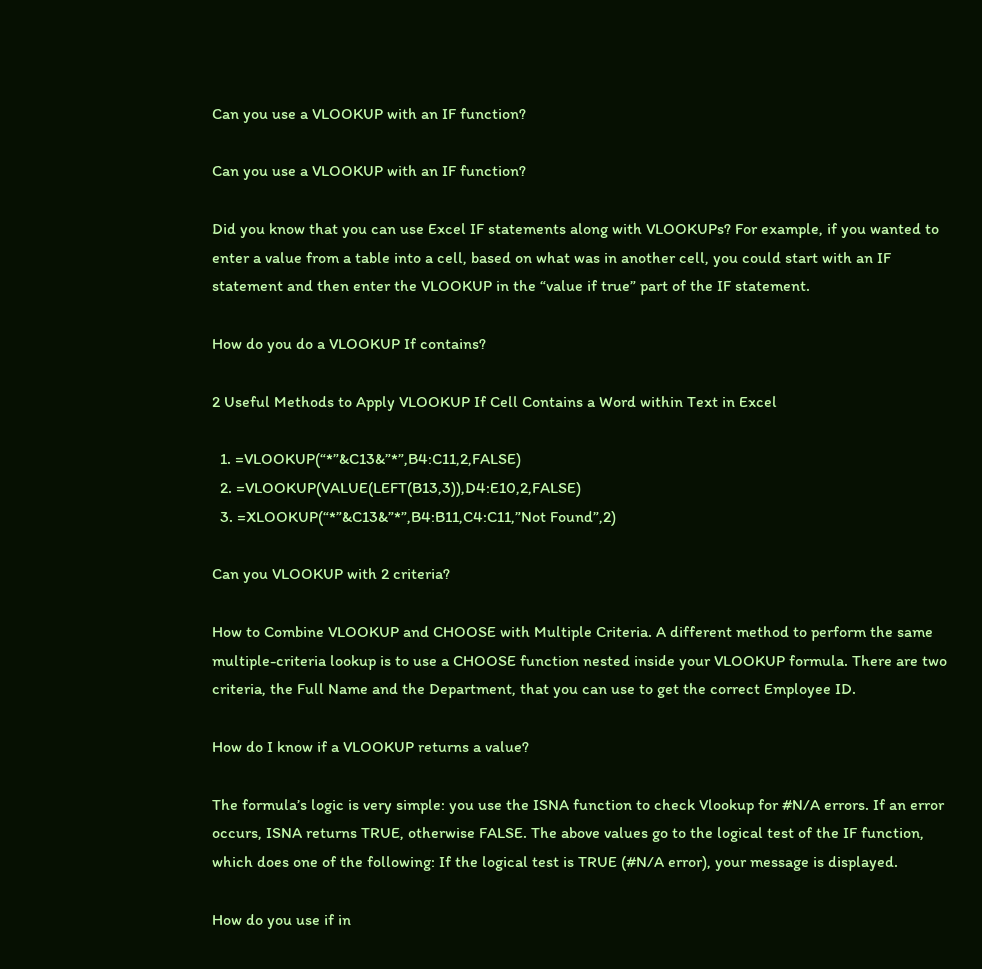Can you use a VLOOKUP with an IF function?

Can you use a VLOOKUP with an IF function?

Did you know that you can use Excel IF statements along with VLOOKUPs? For example, if you wanted to enter a value from a table into a cell, based on what was in another cell, you could start with an IF statement and then enter the VLOOKUP in the “value if true” part of the IF statement.

How do you do a VLOOKUP If contains?

2 Useful Methods to Apply VLOOKUP If Cell Contains a Word within Text in Excel

  1. =VLOOKUP(“*”&C13&”*”,B4:C11,2,FALSE)
  2. =VLOOKUP(VALUE(LEFT(B13,3)),D4:E10,2,FALSE)
  3. =XLOOKUP(“*”&C13&”*”,B4:B11,C4:C11,”Not Found”,2)

Can you VLOOKUP with 2 criteria?

How to Combine VLOOKUP and CHOOSE with Multiple Criteria. A different method to perform the same multiple-criteria lookup is to use a CHOOSE function nested inside your VLOOKUP formula. There are two criteria, the Full Name and the Department, that you can use to get the correct Employee ID.

How do I know if a VLOOKUP returns a value?

The formula’s logic is very simple: you use the ISNA function to check Vlookup for #N/A errors. If an error occurs, ISNA returns TRUE, otherwise FALSE. The above values go to the logical test of the IF function, which does one of the following: If the logical test is TRUE (#N/A error), your message is displayed.

How do you use if in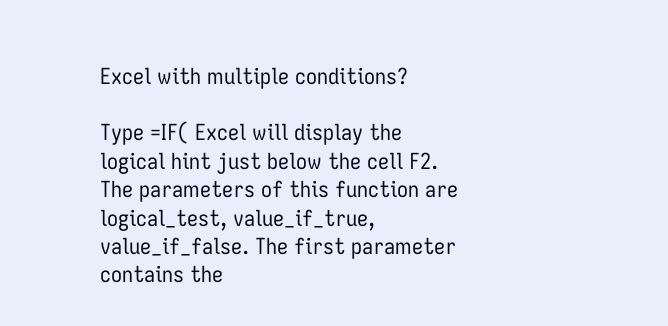Excel with multiple conditions?

Type =IF( Excel will display the logical hint just below the cell F2. The parameters of this function are logical_test, value_if_true, value_if_false. The first parameter contains the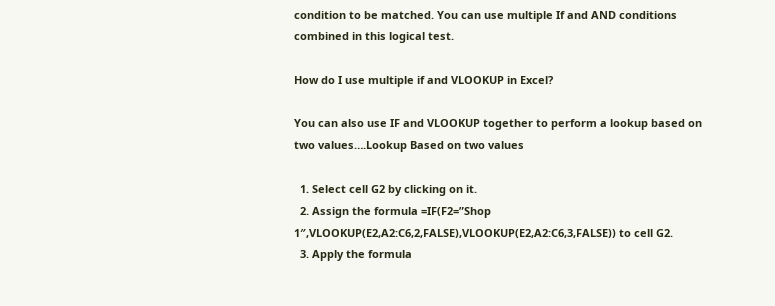condition to be matched. You can use multiple If and AND conditions combined in this logical test.

How do I use multiple if and VLOOKUP in Excel?

You can also use IF and VLOOKUP together to perform a lookup based on two values….Lookup Based on two values

  1. Select cell G2 by clicking on it.
  2. Assign the formula =IF(F2=”Shop 1″,VLOOKUP(E2,A2:C6,2,FALSE),VLOOKUP(E2,A2:C6,3,FALSE)) to cell G2.
  3. Apply the formula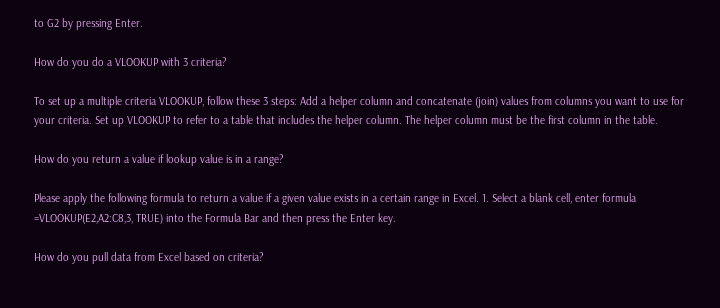to G2 by pressing Enter.

How do you do a VLOOKUP with 3 criteria?

To set up a multiple criteria VLOOKUP, follow these 3 steps: Add a helper column and concatenate (join) values from columns you want to use for your criteria. Set up VLOOKUP to refer to a table that includes the helper column. The helper column must be the first column in the table.

How do you return a value if lookup value is in a range?

Please apply the following formula to return a value if a given value exists in a certain range in Excel. 1. Select a blank cell, enter formula =VLOOKUP(E2,A2:C8,3, TRUE) into the Formula Bar and then press the Enter key.

How do you pull data from Excel based on criteria?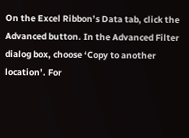On the Excel Ribbon’s Data tab, click the Advanced button. In the Advanced Filter dialog box, choose ‘Copy to another location’. For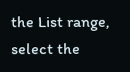the List range, select the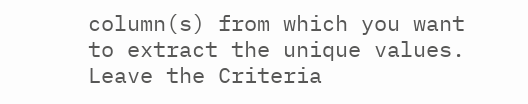column(s) from which you want to extract the unique values. Leave the Criteria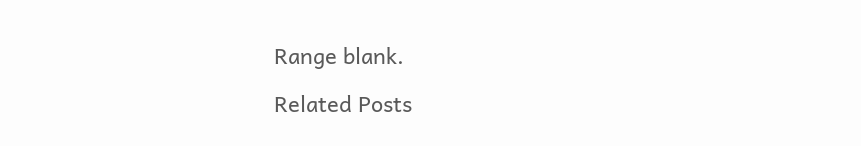Range blank.

Related Posts